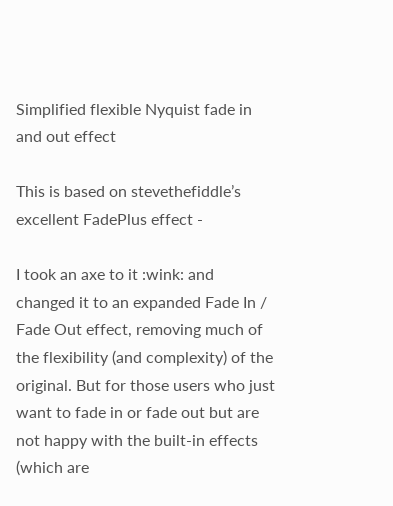Simplified flexible Nyquist fade in and out effect

This is based on stevethefiddle’s excellent FadePlus effect -

I took an axe to it :wink: and changed it to an expanded Fade In / Fade Out effect, removing much of the flexibility (and complexity) of the original. But for those users who just want to fade in or fade out but are not happy with the built-in effects (which are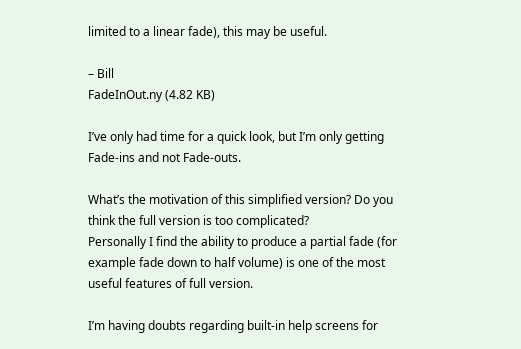limited to a linear fade), this may be useful.

– Bill
FadeInOut.ny (4.82 KB)

I’ve only had time for a quick look, but I’m only getting Fade-ins and not Fade-outs.

What’s the motivation of this simplified version? Do you think the full version is too complicated?
Personally I find the ability to produce a partial fade (for example fade down to half volume) is one of the most useful features of full version.

I’m having doubts regarding built-in help screens for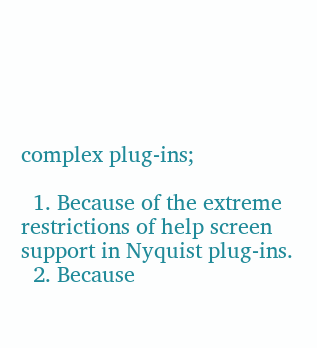complex plug-ins;

  1. Because of the extreme restrictions of help screen support in Nyquist plug-ins.
  2. Because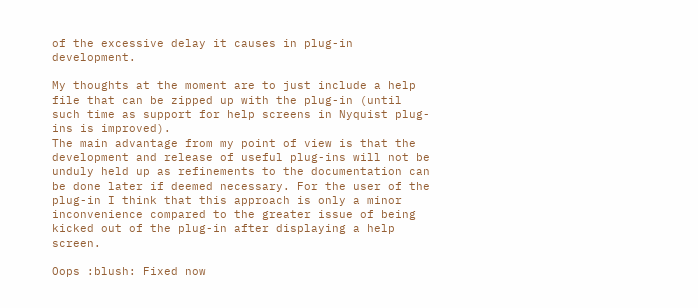of the excessive delay it causes in plug-in development.

My thoughts at the moment are to just include a help file that can be zipped up with the plug-in (until such time as support for help screens in Nyquist plug-ins is improved).
The main advantage from my point of view is that the development and release of useful plug-ins will not be unduly held up as refinements to the documentation can be done later if deemed necessary. For the user of the plug-in I think that this approach is only a minor inconvenience compared to the greater issue of being kicked out of the plug-in after displaying a help screen.

Oops :blush: Fixed now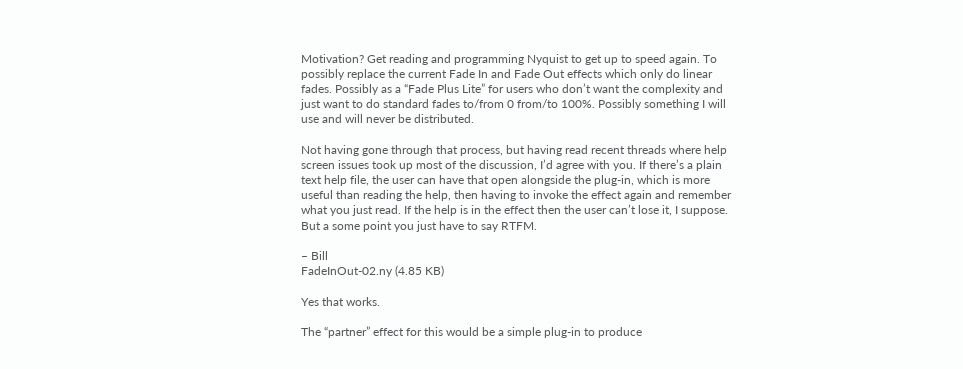Motivation? Get reading and programming Nyquist to get up to speed again. To possibly replace the current Fade In and Fade Out effects which only do linear fades. Possibly as a “Fade Plus Lite” for users who don’t want the complexity and just want to do standard fades to/from 0 from/to 100%. Possibly something I will use and will never be distributed.

Not having gone through that process, but having read recent threads where help screen issues took up most of the discussion, I’d agree with you. If there’s a plain text help file, the user can have that open alongside the plug-in, which is more useful than reading the help, then having to invoke the effect again and remember what you just read. If the help is in the effect then the user can’t lose it, I suppose. But a some point you just have to say RTFM.

– Bill
FadeInOut-02.ny (4.85 KB)

Yes that works.

The “partner” effect for this would be a simple plug-in to produce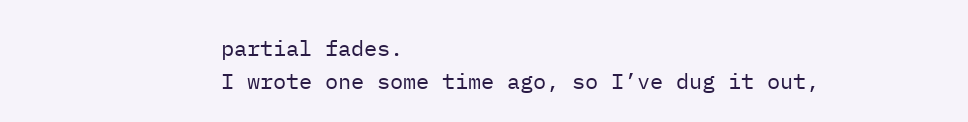partial fades.
I wrote one some time ago, so I’ve dug it out,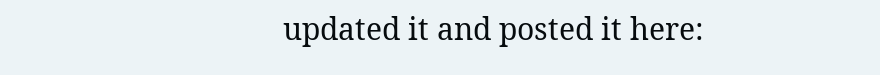updated it and posted it here: